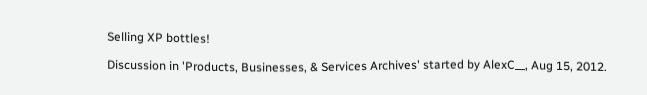Selling XP bottles!

Discussion in 'Products, Businesses, & Services Archives' started by AlexC__, Aug 15, 2012.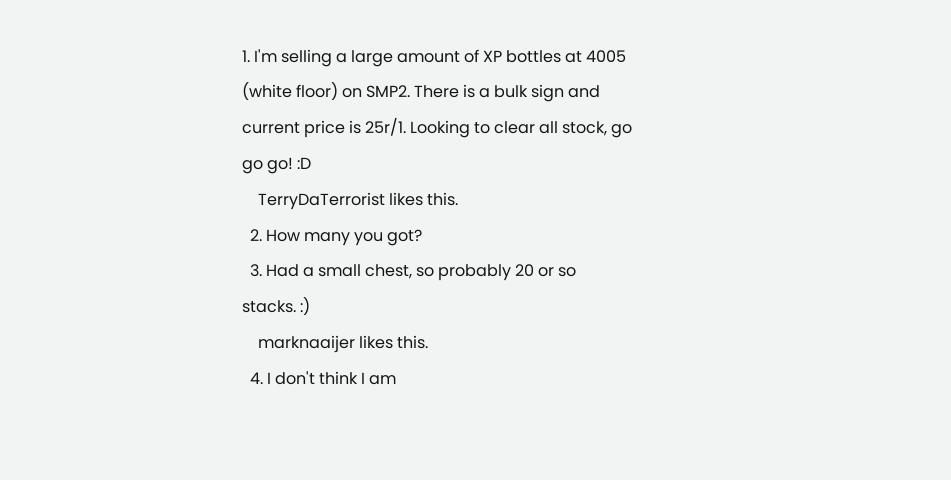1. I'm selling a large amount of XP bottles at 4005 (white floor) on SMP2. There is a bulk sign and current price is 25r/1. Looking to clear all stock, go go go! :D
    TerryDaTerrorist likes this.
  2. How many you got?
  3. Had a small chest, so probably 20 or so stacks. :)
    marknaaijer likes this.
  4. I don't think I am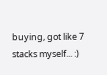buying, got like 7 stacks myself... :)